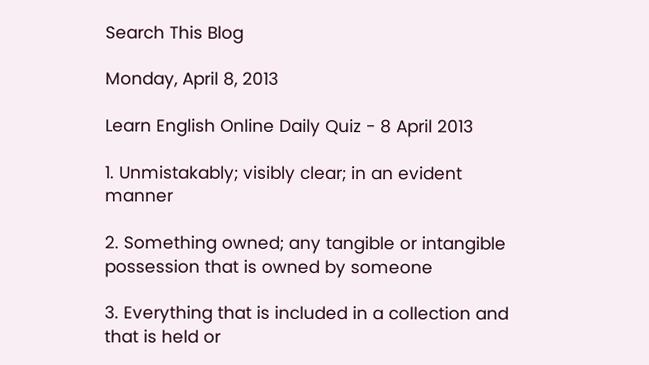Search This Blog

Monday, April 8, 2013

Learn English Online Daily Quiz - 8 April 2013

1. Unmistakably; visibly clear; in an evident manner

2. Something owned; any tangible or intangible possession that is owned by someone

3. Everything that is included in a collection and that is held or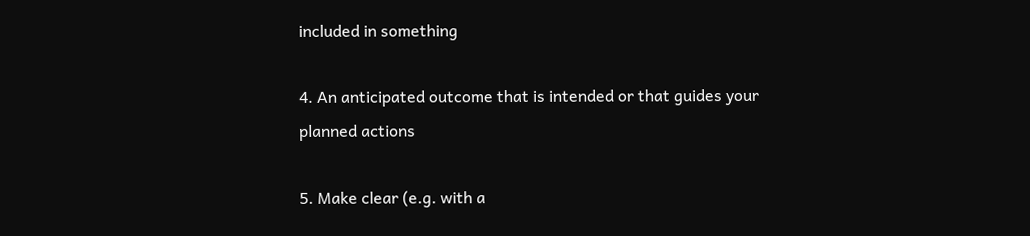included in something

4. An anticipated outcome that is intended or that guides your planned actions

5. Make clear (e.g. with a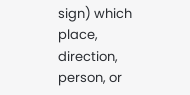sign) which place, direction, person, or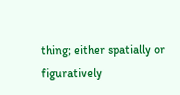thing; either spatially or figuratively